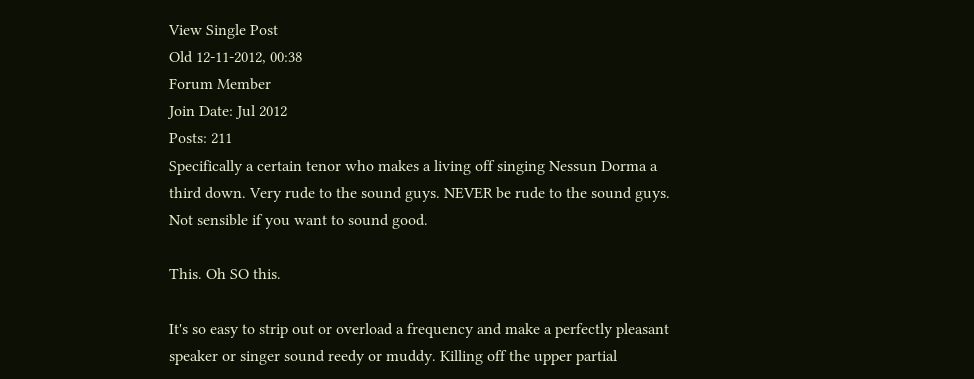View Single Post
Old 12-11-2012, 00:38
Forum Member
Join Date: Jul 2012
Posts: 211
Specifically a certain tenor who makes a living off singing Nessun Dorma a third down. Very rude to the sound guys. NEVER be rude to the sound guys. Not sensible if you want to sound good.

This. Oh SO this.

It's so easy to strip out or overload a frequency and make a perfectly pleasant speaker or singer sound reedy or muddy. Killing off the upper partial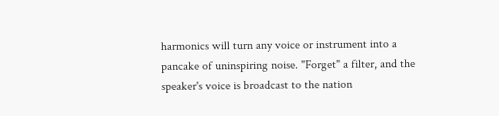harmonics will turn any voice or instrument into a pancake of uninspiring noise. "Forget" a filter, and the speaker's voice is broadcast to the nation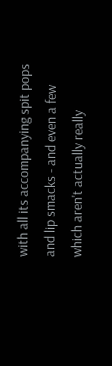with all its accompanying spit pops and lip smacks - and even a few which aren't actually really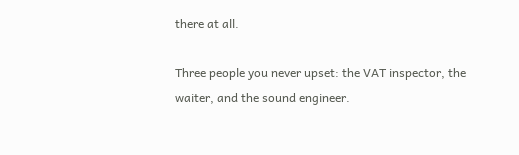there at all.

Three people you never upset: the VAT inspector, the waiter, and the sound engineer.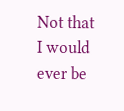Not that I would ever be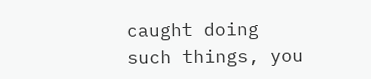caught doing such things, you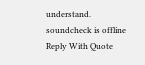understand.
soundcheck is offline   Reply With Quote